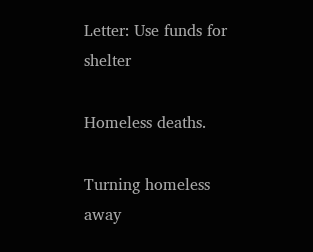Letter: Use funds for shelter

Homeless deaths.

Turning homeless away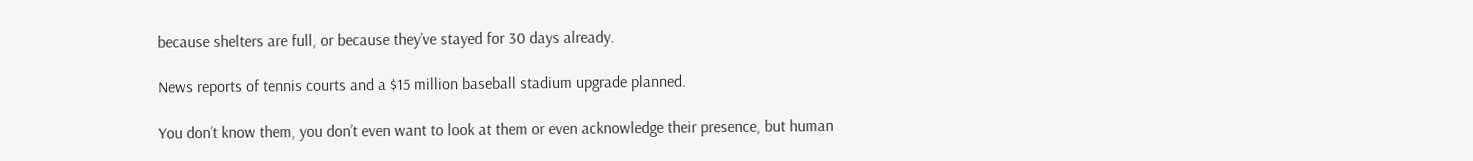because shelters are full, or because they’ve stayed for 30 days already.

News reports of tennis courts and a $15 million baseball stadium upgrade planned.

You don’t know them, you don’t even want to look at them or even acknowledge their presence, but human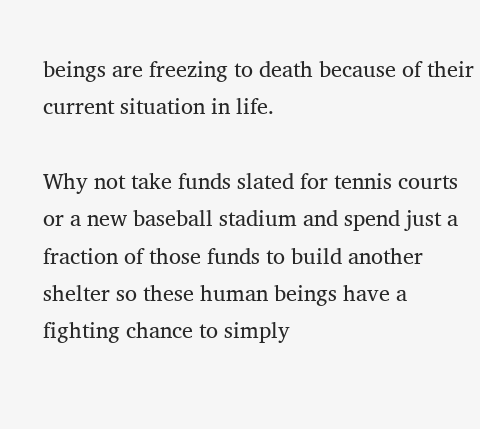beings are freezing to death because of their current situation in life.

Why not take funds slated for tennis courts or a new baseball stadium and spend just a fraction of those funds to build another shelter so these human beings have a fighting chance to simply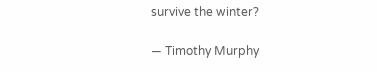survive the winter?

— Timothy Murphy